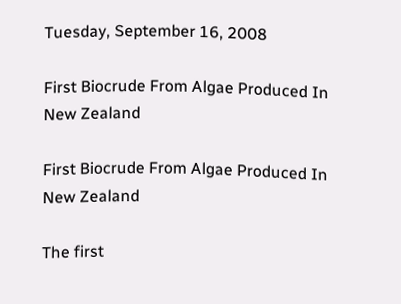Tuesday, September 16, 2008

First Biocrude From Algae Produced In New Zealand

First Biocrude From Algae Produced In New Zealand

The first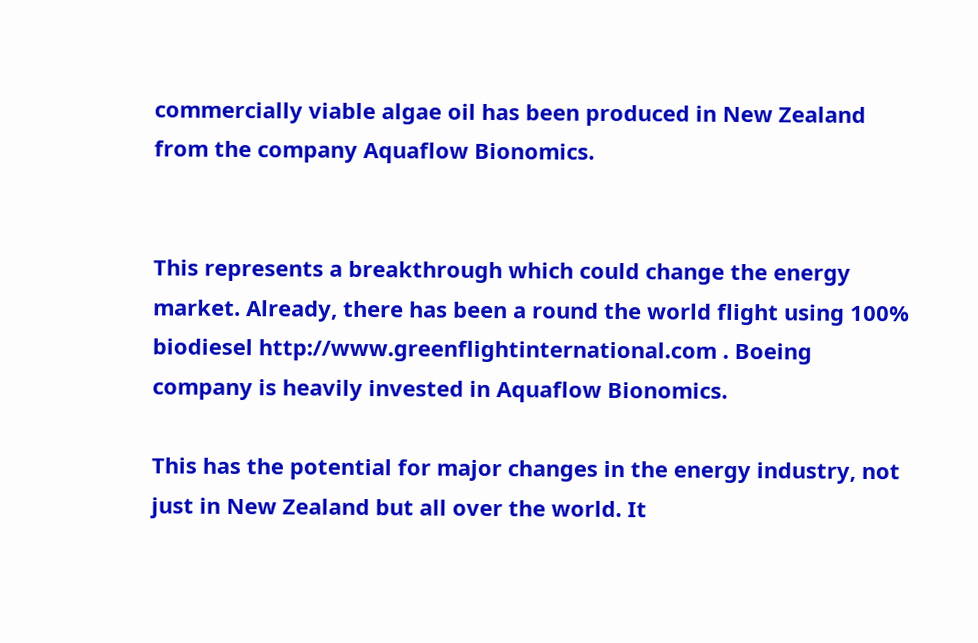commercially viable algae oil has been produced in New Zealand from the company Aquaflow Bionomics.


This represents a breakthrough which could change the energy market. Already, there has been a round the world flight using 100% biodiesel http://www.greenflightinternational.com . Boeing company is heavily invested in Aquaflow Bionomics.

This has the potential for major changes in the energy industry, not just in New Zealand but all over the world. It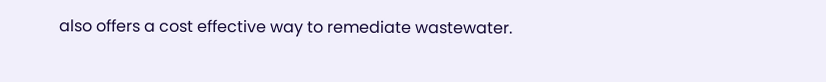also offers a cost effective way to remediate wastewater.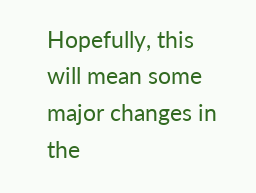Hopefully, this will mean some major changes in the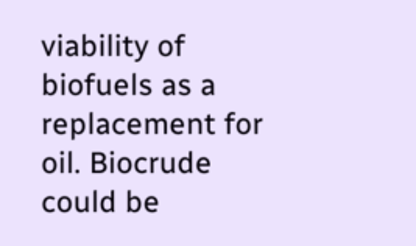viability of biofuels as a replacement for oil. Biocrude could be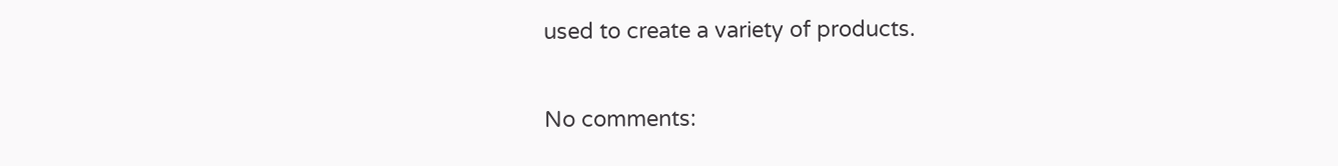used to create a variety of products.

No comments: